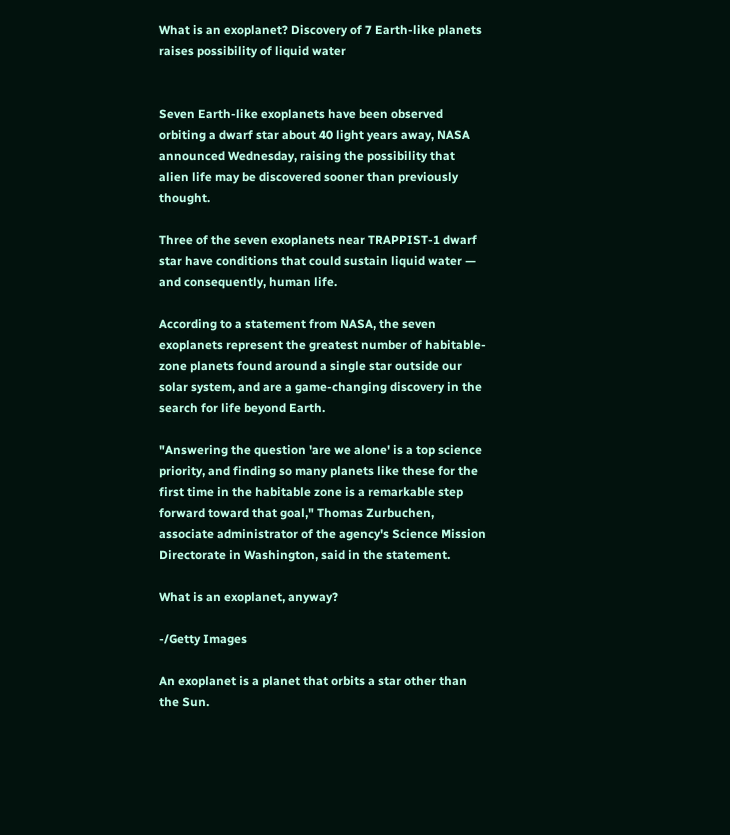What is an exoplanet? Discovery of 7 Earth-like planets raises possibility of liquid water


Seven Earth-like exoplanets have been observed orbiting a dwarf star about 40 light years away, NASA announced Wednesday, raising the possibility that alien life may be discovered sooner than previously thought.

Three of the seven exoplanets near TRAPPIST-1 dwarf star have conditions that could sustain liquid water — and consequently, human life.

According to a statement from NASA, the seven exoplanets represent the greatest number of habitable-zone planets found around a single star outside our solar system, and are a game-changing discovery in the search for life beyond Earth.

"Answering the question 'are we alone' is a top science priority, and finding so many planets like these for the first time in the habitable zone is a remarkable step forward toward that goal," Thomas Zurbuchen, associate administrator of the agency's Science Mission Directorate in Washington, said in the statement.

What is an exoplanet, anyway?

-/Getty Images

An exoplanet is a planet that orbits a star other than the Sun.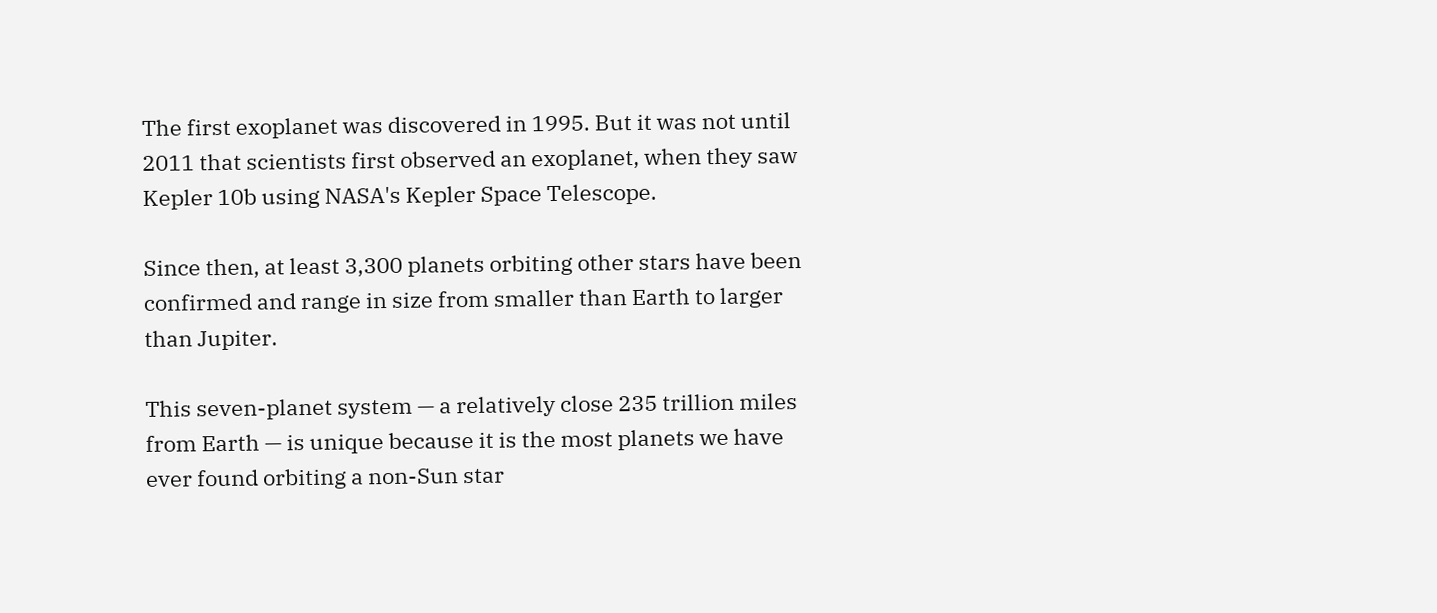The first exoplanet was discovered in 1995. But it was not until 2011 that scientists first observed an exoplanet, when they saw Kepler 10b using NASA's Kepler Space Telescope.

Since then, at least 3,300 planets orbiting other stars have been confirmed and range in size from smaller than Earth to larger than Jupiter.

This seven-planet system — a relatively close 235 trillion miles from Earth — is unique because it is the most planets we have ever found orbiting a non-Sun star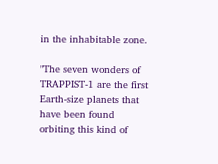in the inhabitable zone.

"The seven wonders of TRAPPIST-1 are the first Earth-size planets that have been found orbiting this kind of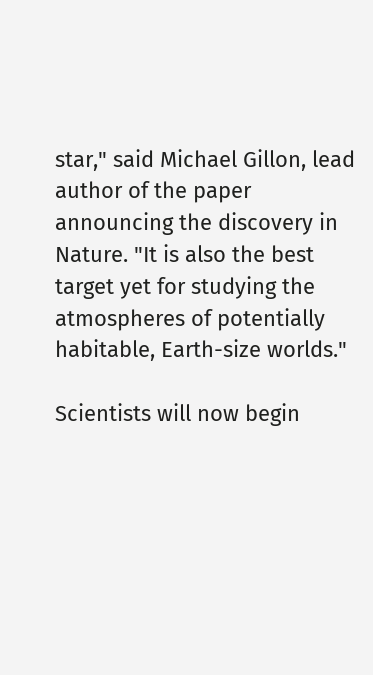star," said Michael Gillon, lead author of the paper announcing the discovery in Nature. "It is also the best target yet for studying the atmospheres of potentially habitable, Earth-size worlds."

Scientists will now begin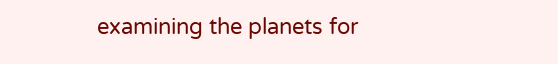examining the planets for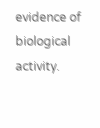evidence of biological activity.